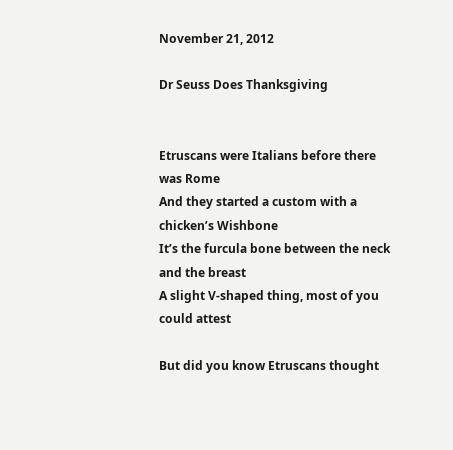November 21, 2012

Dr Seuss Does Thanksgiving


Etruscans were Italians before there was Rome
And they started a custom with a chicken’s Wishbone
It’s the furcula bone between the neck and the breast
A slight V-shaped thing, most of you could attest

But did you know Etruscans thought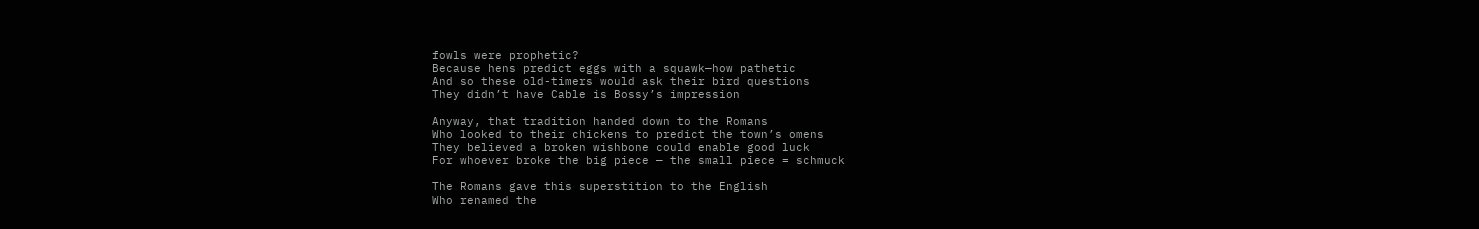fowls were prophetic?
Because hens predict eggs with a squawk—how pathetic
And so these old-timers would ask their bird questions
They didn’t have Cable is Bossy’s impression

Anyway, that tradition handed down to the Romans
Who looked to their chickens to predict the town’s omens
They believed a broken wishbone could enable good luck
For whoever broke the big piece — the small piece = schmuck

The Romans gave this superstition to the English
Who renamed the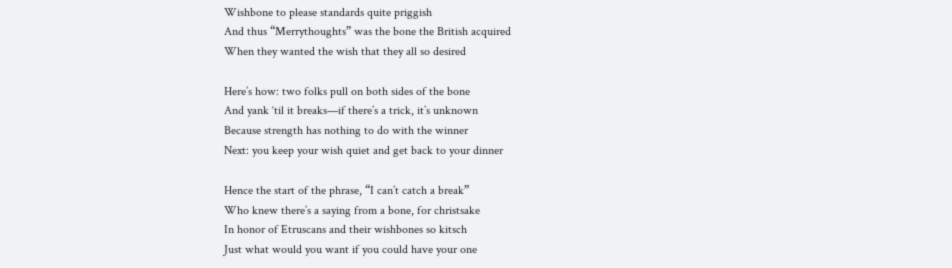Wishbone to please standards quite priggish
And thus “Merrythoughts” was the bone the British acquired
When they wanted the wish that they all so desired

Here’s how: two folks pull on both sides of the bone
And yank ‘til it breaks—if there’s a trick, it’s unknown
Because strength has nothing to do with the winner
Next: you keep your wish quiet and get back to your dinner

Hence the start of the phrase, “I can’t catch a break”
Who knew there’s a saying from a bone, for christsake
In honor of Etruscans and their wishbones so kitsch
Just what would you want if you could have your one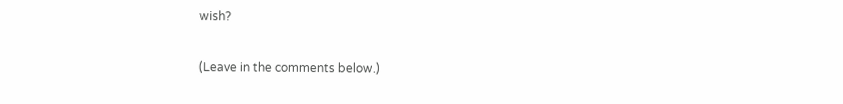wish?

(Leave in the comments below.)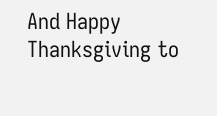And Happy Thanksgiving to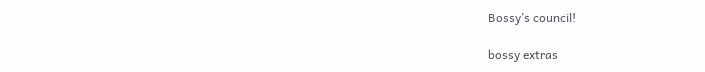Bossy’s council!

bossy extras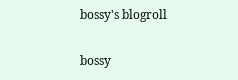bossy's blogroll

bossy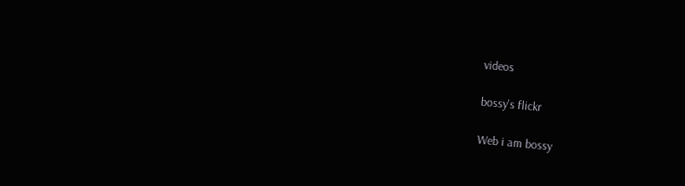videos

bossy's flickr

Web i am bossy